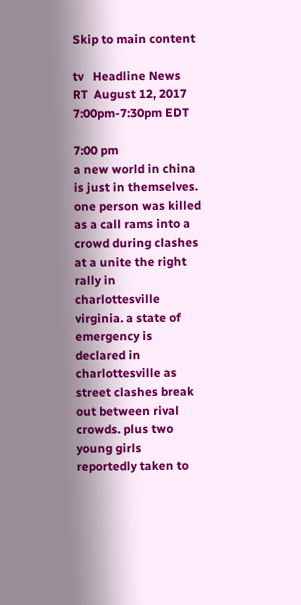Skip to main content

tv   Headline News  RT  August 12, 2017 7:00pm-7:30pm EDT

7:00 pm
a new world in china is just in themselves. one person was killed as a call rams into a crowd during clashes at a unite the right rally in charlottesville virginia. a state of emergency is declared in charlottesville as street clashes break out between rival crowds. plus two young girls reportedly taken to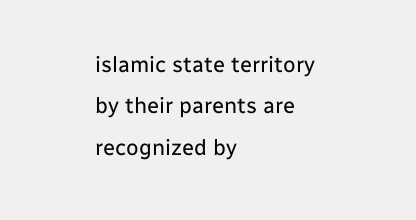islamic state territory by their parents are recognized by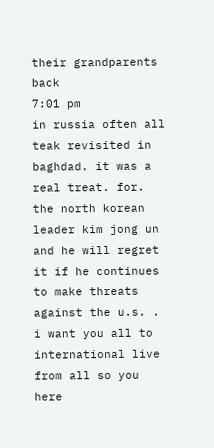their grandparents back
7:01 pm
in russia often all teak revisited in baghdad. it was a real treat. for. the north korean leader kim jong un and he will regret it if he continues to make threats against the u.s. . i want you all to international live from all so you here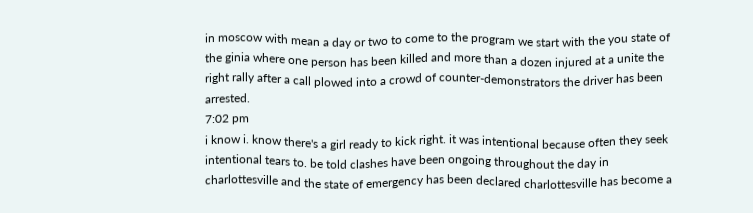in moscow with mean a day or two to come to the program we start with the you state of the ginia where one person has been killed and more than a dozen injured at a unite the right rally after a call plowed into a crowd of counter-demonstrators the driver has been arrested.
7:02 pm
i know i. know there's a girl ready to kick right. it was intentional because often they seek intentional tears to. be told clashes have been ongoing throughout the day in charlottesville and the state of emergency has been declared charlottesville has become a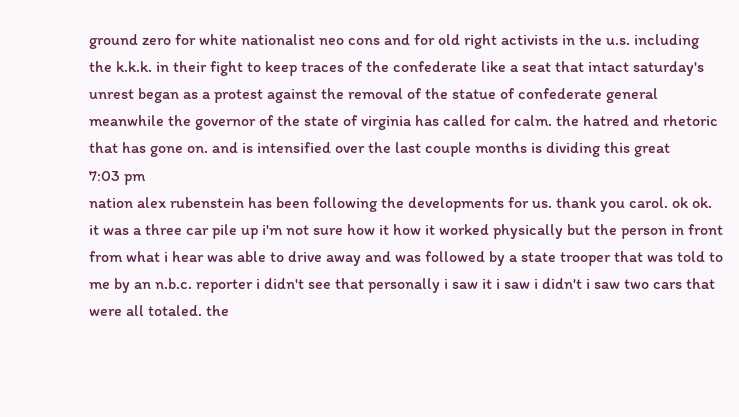ground zero for white nationalist neo cons and for old right activists in the u.s. including the k.k.k. in their fight to keep traces of the confederate like a seat that intact saturday's unrest began as a protest against the removal of the statue of confederate general meanwhile the governor of the state of virginia has called for calm. the hatred and rhetoric that has gone on. and is intensified over the last couple months is dividing this great
7:03 pm
nation alex rubenstein has been following the developments for us. thank you carol. ok ok. it was a three car pile up i'm not sure how it how it worked physically but the person in front from what i hear was able to drive away and was followed by a state trooper that was told to me by an n.b.c. reporter i didn't see that personally i saw it i saw i didn't i saw two cars that were all totaled. the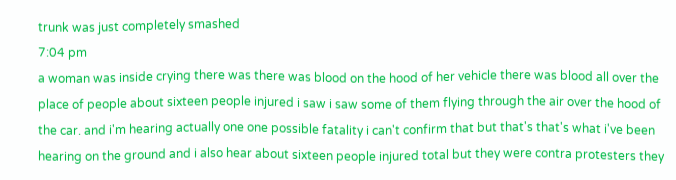trunk was just completely smashed
7:04 pm
a woman was inside crying there was there was blood on the hood of her vehicle there was blood all over the place of people about sixteen people injured i saw i saw some of them flying through the air over the hood of the car. and i'm hearing actually one one possible fatality i can't confirm that but that's that's what i've been hearing on the ground and i also hear about sixteen people injured total but they were contra protesters they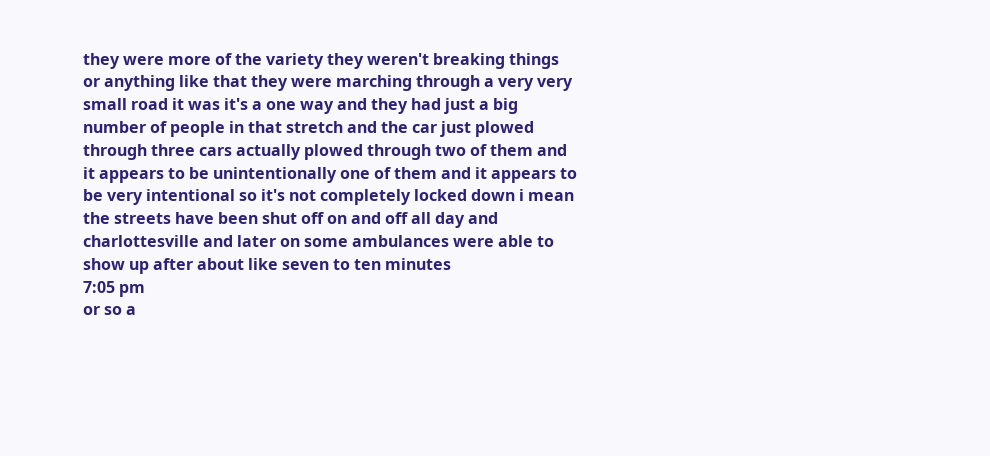they were more of the variety they weren't breaking things or anything like that they were marching through a very very small road it was it's a one way and they had just a big number of people in that stretch and the car just plowed through three cars actually plowed through two of them and it appears to be unintentionally one of them and it appears to be very intentional so it's not completely locked down i mean the streets have been shut off on and off all day and charlottesville and later on some ambulances were able to show up after about like seven to ten minutes
7:05 pm
or so a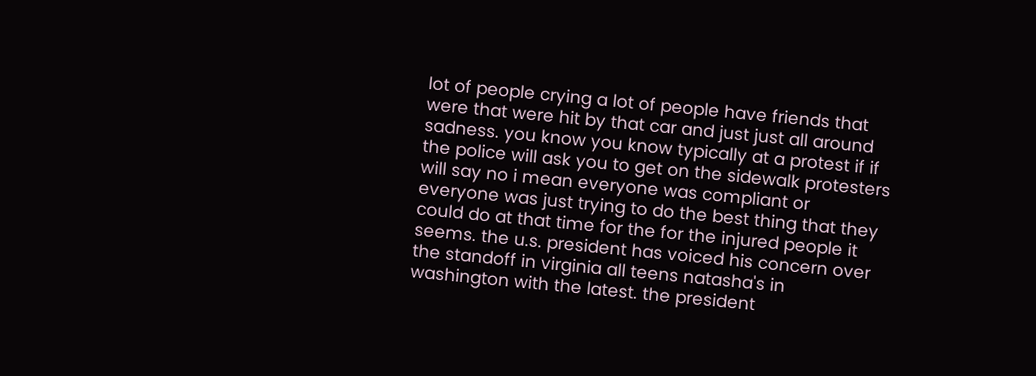lot of people crying a lot of people have friends that were that were hit by that car and just just all around sadness. you know you know typically at a protest if if the police will ask you to get on the sidewalk protesters will say no i mean everyone was compliant or everyone was just trying to do the best thing that they could do at that time for the for the injured people it seems. the u.s. president has voiced his concern over the standoff in virginia all teens natasha's in washington with the latest. the president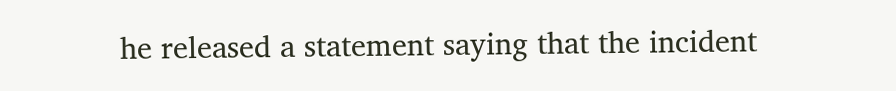he released a statement saying that the incident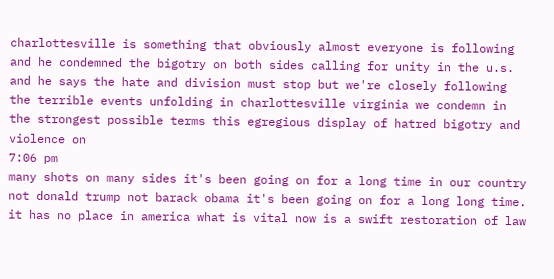charlottesville is something that obviously almost everyone is following and he condemned the bigotry on both sides calling for unity in the u.s. and he says the hate and division must stop but we're closely following the terrible events unfolding in charlottesville virginia we condemn in the strongest possible terms this egregious display of hatred bigotry and violence on
7:06 pm
many shots on many sides it's been going on for a long time in our country not donald trump not barack obama it's been going on for a long long time. it has no place in america what is vital now is a swift restoration of law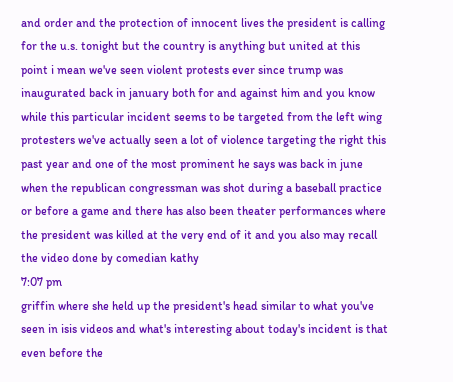and order and the protection of innocent lives the president is calling for the u.s. tonight but the country is anything but united at this point i mean we've seen violent protests ever since trump was inaugurated back in january both for and against him and you know while this particular incident seems to be targeted from the left wing protesters we've actually seen a lot of violence targeting the right this past year and one of the most prominent he says was back in june when the republican congressman was shot during a baseball practice or before a game and there has also been theater performances where the president was killed at the very end of it and you also may recall the video done by comedian kathy
7:07 pm
griffin where she held up the president's head similar to what you've seen in isis videos and what's interesting about today's incident is that even before the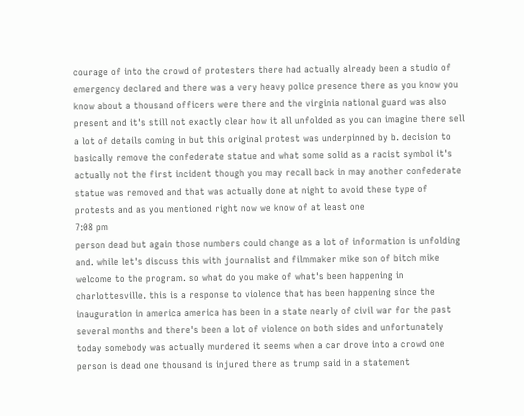courage of into the crowd of protesters there had actually already been a studio of emergency declared and there was a very heavy police presence there as you know you know about a thousand officers were there and the virginia national guard was also present and it's still not exactly clear how it all unfolded as you can imagine there sell a lot of details coming in but this original protest was underpinned by b. decision to basically remove the confederate statue and what some solid as a racist symbol it's actually not the first incident though you may recall back in may another confederate statue was removed and that was actually done at night to avoid these type of protests and as you mentioned right now we know of at least one
7:08 pm
person dead but again those numbers could change as a lot of information is unfolding and. while let's discuss this with journalist and filmmaker mike son of bitch mike welcome to the program. so what do you make of what's been happening in charlottesville. this is a response to violence that has been happening since the inauguration in america america has been in a state nearly of civil war for the past several months and there's been a lot of violence on both sides and unfortunately today somebody was actually murdered it seems when a car drove into a crowd one person is dead one thousand is injured there as trump said in a statement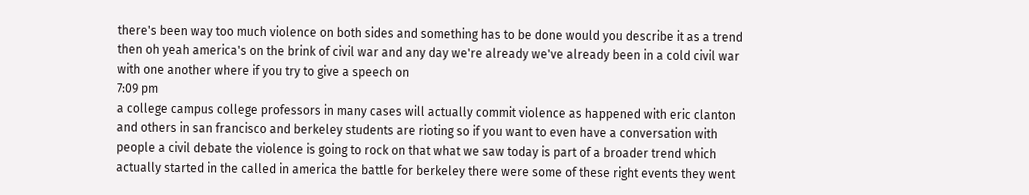there's been way too much violence on both sides and something has to be done would you describe it as a trend then oh yeah america's on the brink of civil war and any day we're already we've already been in a cold civil war with one another where if you try to give a speech on
7:09 pm
a college campus college professors in many cases will actually commit violence as happened with eric clanton and others in san francisco and berkeley students are rioting so if you want to even have a conversation with people a civil debate the violence is going to rock on that what we saw today is part of a broader trend which actually started in the called in america the battle for berkeley there were some of these right events they went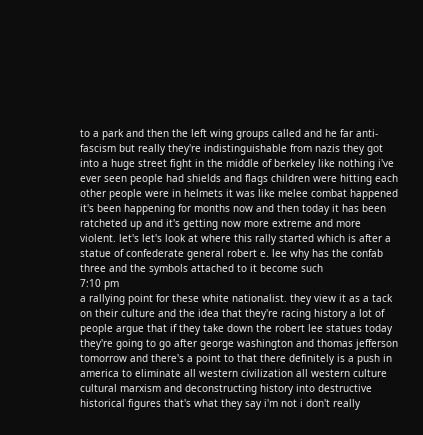to a park and then the left wing groups called and he far anti-fascism but really they're indistinguishable from nazis they got into a huge street fight in the middle of berkeley like nothing i've ever seen people had shields and flags children were hitting each other people were in helmets it was like melee combat happened it's been happening for months now and then today it has been ratcheted up and it's getting now more extreme and more violent. let's let's look at where this rally started which is after a statue of confederate general robert e. lee why has the confab three and the symbols attached to it become such
7:10 pm
a rallying point for these white nationalist. they view it as a tack on their culture and the idea that they're racing history a lot of people argue that if they take down the robert lee statues today they're going to go after george washington and thomas jefferson tomorrow and there's a point to that there definitely is a push in america to eliminate all western civilization all western culture cultural marxism and deconstructing history into destructive historical figures that's what they say i'm not i don't really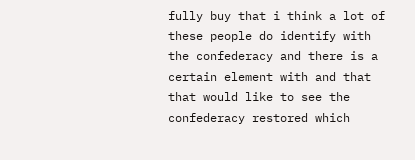fully buy that i think a lot of these people do identify with the confederacy and there is a certain element with and that that would like to see the confederacy restored which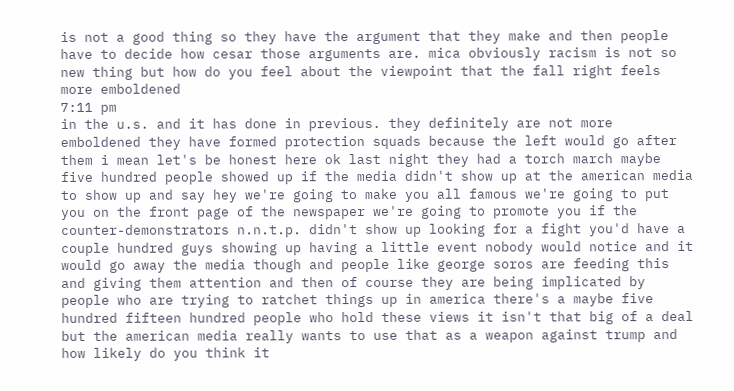is not a good thing so they have the argument that they make and then people have to decide how cesar those arguments are. mica obviously racism is not so new thing but how do you feel about the viewpoint that the fall right feels more emboldened
7:11 pm
in the u.s. and it has done in previous. they definitely are not more emboldened they have formed protection squads because the left would go after them i mean let's be honest here ok last night they had a torch march maybe five hundred people showed up if the media didn't show up at the american media to show up and say hey we're going to make you all famous we're going to put you on the front page of the newspaper we're going to promote you if the counter-demonstrators n.n.t.p. didn't show up looking for a fight you'd have a couple hundred guys showing up having a little event nobody would notice and it would go away the media though and people like george soros are feeding this and giving them attention and then of course they are being implicated by people who are trying to ratchet things up in america there's a maybe five hundred fifteen hundred people who hold these views it isn't that big of a deal but the american media really wants to use that as a weapon against trump and how likely do you think it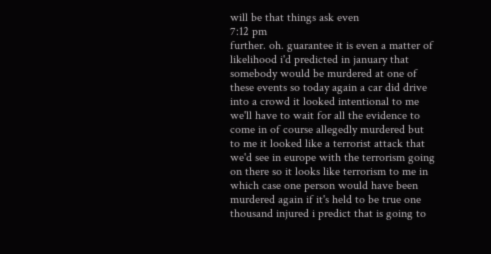will be that things ask even
7:12 pm
further. oh. guarantee it is even a matter of likelihood i'd predicted in january that somebody would be murdered at one of these events so today again a car did drive into a crowd it looked intentional to me we'll have to wait for all the evidence to come in of course allegedly murdered but to me it looked like a terrorist attack that we'd see in europe with the terrorism going on there so it looks like terrorism to me in which case one person would have been murdered again if it's held to be true one thousand injured i predict that is going to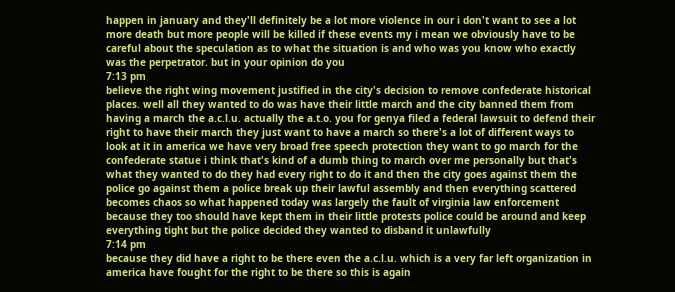happen in january and they'll definitely be a lot more violence in our i don't want to see a lot more death but more people will be killed if these events my i mean we obviously have to be careful about the speculation as to what the situation is and who was you know who exactly was the perpetrator. but in your opinion do you
7:13 pm
believe the right wing movement justified in the city's decision to remove confederate historical places. well all they wanted to do was have their little march and the city banned them from having a march the a.c.l.u. actually the a.t.o. you for genya filed a federal lawsuit to defend their right to have their march they just want to have a march so there's a lot of different ways to look at it in america we have very broad free speech protection they want to go march for the confederate statue i think that's kind of a dumb thing to march over me personally but that's what they wanted to do they had every right to do it and then the city goes against them the police go against them a police break up their lawful assembly and then everything scattered becomes chaos so what happened today was largely the fault of virginia law enforcement because they too should have kept them in their little protests police could be around and keep everything tight but the police decided they wanted to disband it unlawfully
7:14 pm
because they did have a right to be there even the a.c.l.u. which is a very far left organization in america have fought for the right to be there so this is again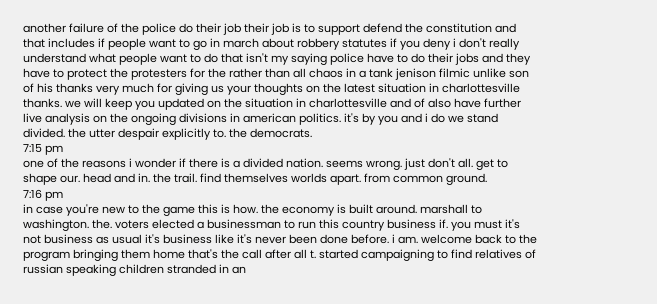another failure of the police do their job their job is to support defend the constitution and that includes if people want to go in march about robbery statutes if you deny i don't really understand what people want to do that isn't my saying police have to do their jobs and they have to protect the protesters for the rather than all chaos in a tank jenison filmic unlike son of his thanks very much for giving us your thoughts on the latest situation in charlottesville thanks. we will keep you updated on the situation in charlottesville and of also have further live analysis on the ongoing divisions in american politics. it's by you and i do we stand divided. the utter despair explicitly to. the democrats.
7:15 pm
one of the reasons i wonder if there is a divided nation. seems wrong. just don't all. get to shape our. head and in. the trail. find themselves worlds apart. from common ground.
7:16 pm
in case you're new to the game this is how. the economy is built around. marshall to washington. the. voters elected a businessman to run this country business if. you must it's not business as usual it's business like it's never been done before. i am. welcome back to the program bringing them home that's the call after all t. started campaigning to find relatives of russian speaking children stranded in an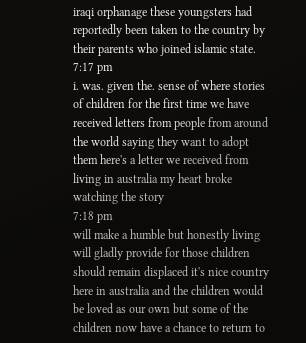iraqi orphanage these youngsters had reportedly been taken to the country by their parents who joined islamic state.
7:17 pm
i. was. given the. sense of where stories of children for the first time we have received letters from people from around the world saying they want to adopt them here's a letter we received from living in australia my heart broke watching the story
7:18 pm
will make a humble but honestly living will gladly provide for those children should remain displaced it's nice country here in australia and the children would be loved as our own but some of the children now have a chance to return to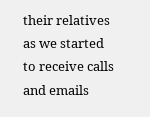their relatives as we started to receive calls and emails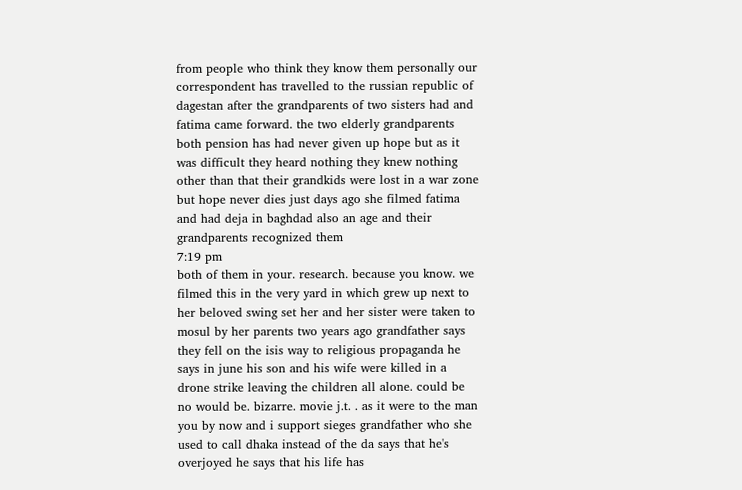from people who think they know them personally our correspondent has travelled to the russian republic of dagestan after the grandparents of two sisters had and fatima came forward. the two elderly grandparents both pension has had never given up hope but as it was difficult they heard nothing they knew nothing other than that their grandkids were lost in a war zone but hope never dies just days ago she filmed fatima and had deja in baghdad also an age and their grandparents recognized them
7:19 pm
both of them in your. research. because you know. we filmed this in the very yard in which grew up next to her beloved swing set her and her sister were taken to mosul by her parents two years ago grandfather says they fell on the isis way to religious propaganda he says in june his son and his wife were killed in a drone strike leaving the children all alone. could be no would be. bizarre. movie j.t. . as it were to the man you by now and i support sieges grandfather who she used to call dhaka instead of the da says that he's overjoyed he says that his life has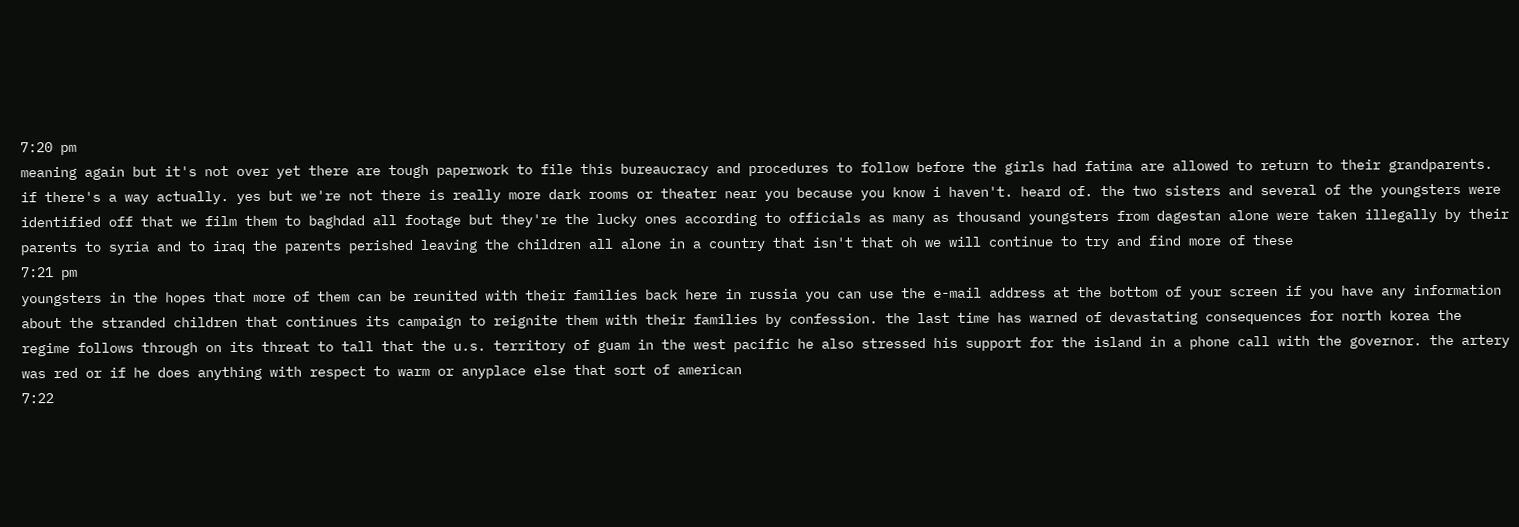7:20 pm
meaning again but it's not over yet there are tough paperwork to file this bureaucracy and procedures to follow before the girls had fatima are allowed to return to their grandparents. if there's a way actually. yes but we're not there is really more dark rooms or theater near you because you know i haven't. heard of. the two sisters and several of the youngsters were identified off that we film them to baghdad all footage but they're the lucky ones according to officials as many as thousand youngsters from dagestan alone were taken illegally by their parents to syria and to iraq the parents perished leaving the children all alone in a country that isn't that oh we will continue to try and find more of these
7:21 pm
youngsters in the hopes that more of them can be reunited with their families back here in russia you can use the e-mail address at the bottom of your screen if you have any information about the stranded children that continues its campaign to reignite them with their families by confession. the last time has warned of devastating consequences for north korea the regime follows through on its threat to tall that the u.s. territory of guam in the west pacific he also stressed his support for the island in a phone call with the governor. the artery was red or if he does anything with respect to warm or anyplace else that sort of american
7:22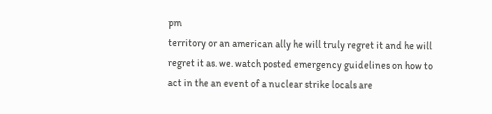pm
territory or an american ally he will truly regret it and he will regret it as. we. watch posted emergency guidelines on how to act in the an event of a nuclear strike locals are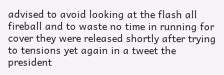advised to avoid looking at the flash all fireball and to waste no time in running for cover they were released shortly after trying to tensions yet again in a tweet the president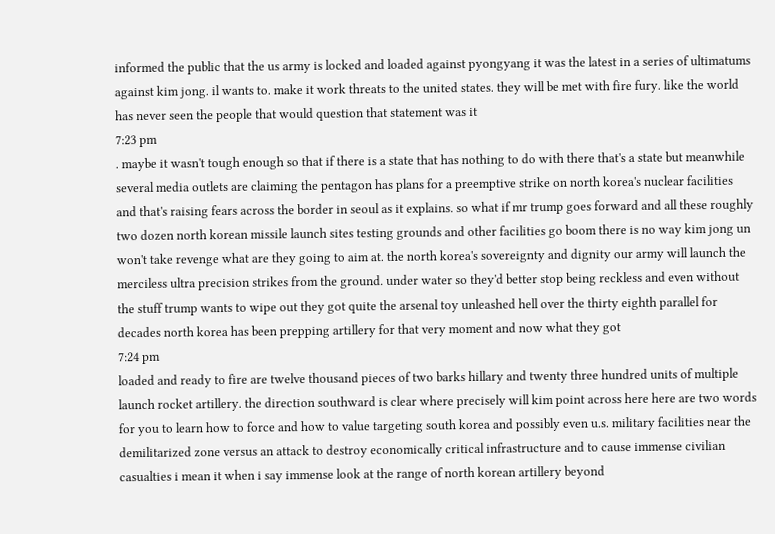informed the public that the us army is locked and loaded against pyongyang it was the latest in a series of ultimatums against kim jong. il wants to. make it work threats to the united states. they will be met with fire fury. like the world has never seen the people that would question that statement was it
7:23 pm
. maybe it wasn't tough enough so that if there is a state that has nothing to do with there that's a state but meanwhile several media outlets are claiming the pentagon has plans for a preemptive strike on north korea's nuclear facilities and that's raising fears across the border in seoul as it explains. so what if mr trump goes forward and all these roughly two dozen north korean missile launch sites testing grounds and other facilities go boom there is no way kim jong un won't take revenge what are they going to aim at. the north korea's sovereignty and dignity our army will launch the merciless ultra precision strikes from the ground. under water so they'd better stop being reckless and even without the stuff trump wants to wipe out they got quite the arsenal toy unleashed hell over the thirty eighth parallel for decades north korea has been prepping artillery for that very moment and now what they got
7:24 pm
loaded and ready to fire are twelve thousand pieces of two barks hillary and twenty three hundred units of multiple launch rocket artillery. the direction southward is clear where precisely will kim point across here here are two words for you to learn how to force and how to value targeting south korea and possibly even u.s. military facilities near the demilitarized zone versus an attack to destroy economically critical infrastructure and to cause immense civilian casualties i mean it when i say immense look at the range of north korean artillery beyond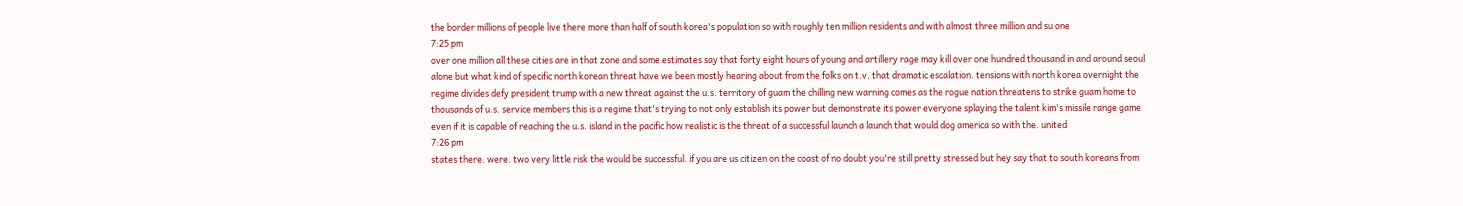the border millions of people live there more than half of south korea's population so with roughly ten million residents and with almost three million and su one
7:25 pm
over one million all these cities are in that zone and some estimates say that forty eight hours of young and artillery rage may kill over one hundred thousand in and around seoul alone but what kind of specific north korean threat have we been mostly hearing about from the folks on t.v. that dramatic escalation. tensions with north korea overnight the regime divides defy president trump with a new threat against the u.s. territory of guam the chilling new warning comes as the rogue nation threatens to strike guam home to thousands of u.s. service members this is a regime that's trying to not only establish its power but demonstrate its power everyone splaying the talent kim's missile range game even if it is capable of reaching the u.s. island in the pacific how realistic is the threat of a successful launch a launch that would dog america so with the. united
7:26 pm
states there. were. two very little risk the would be successful. if you are us citizen on the coast of no doubt you're still pretty stressed but hey say that to south koreans from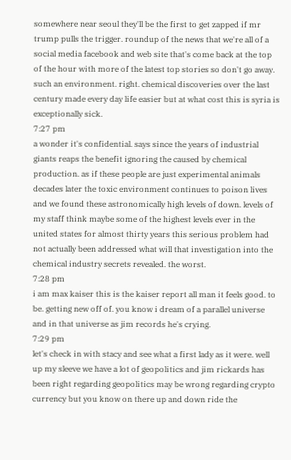somewhere near seoul they'll be the first to get zapped if mr trump pulls the trigger. roundup of the news that we're all of a social media facebook and web site that's come back at the top of the hour with more of the latest top stories so don't go away. such an environment. right. chemical discoveries over the last century made every day life easier but at what cost this is syria is exceptionally sick.
7:27 pm
a wonder it's confidential. says since the years of industrial giants reaps the benefit ignoring the caused by chemical production. as if these people are just experimental animals decades later the toxic environment continues to poison lives and we found these astronomically high levels of down. levels of my staff think maybe some of the highest levels ever in the united states for almost thirty years this serious problem had not actually been addressed what will that investigation into the chemical industry secrets revealed. the worst.
7:28 pm
i am max kaiser this is the kaiser report all man it feels good. to be. getting new off of. you know i dream of a parallel universe and in that universe as jim records he's crying.
7:29 pm
let's check in with stacy and see what a first lady as it were. well up my sleeve we have a lot of geopolitics and jim rickards has been right regarding geopolitics may be wrong regarding crypto currency but you know on there up and down ride the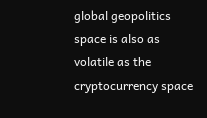global geopolitics space is also as volatile as the cryptocurrency space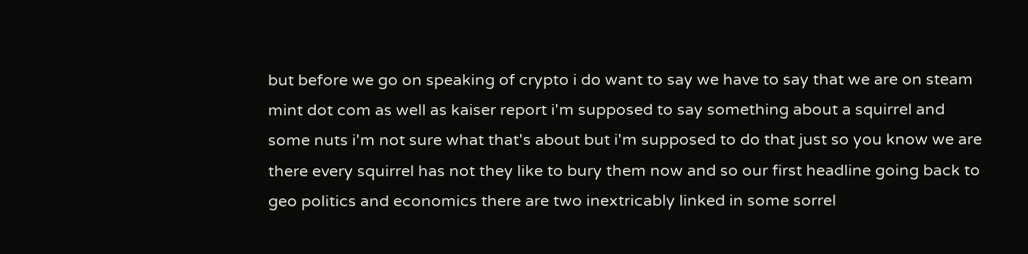but before we go on speaking of crypto i do want to say we have to say that we are on steam mint dot com as well as kaiser report i'm supposed to say something about a squirrel and some nuts i'm not sure what that's about but i'm supposed to do that just so you know we are there every squirrel has not they like to bury them now and so our first headline going back to geo politics and economics there are two inextricably linked in some sorrel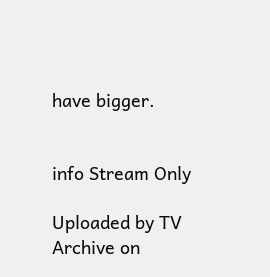have bigger.


info Stream Only

Uploaded by TV Archive on